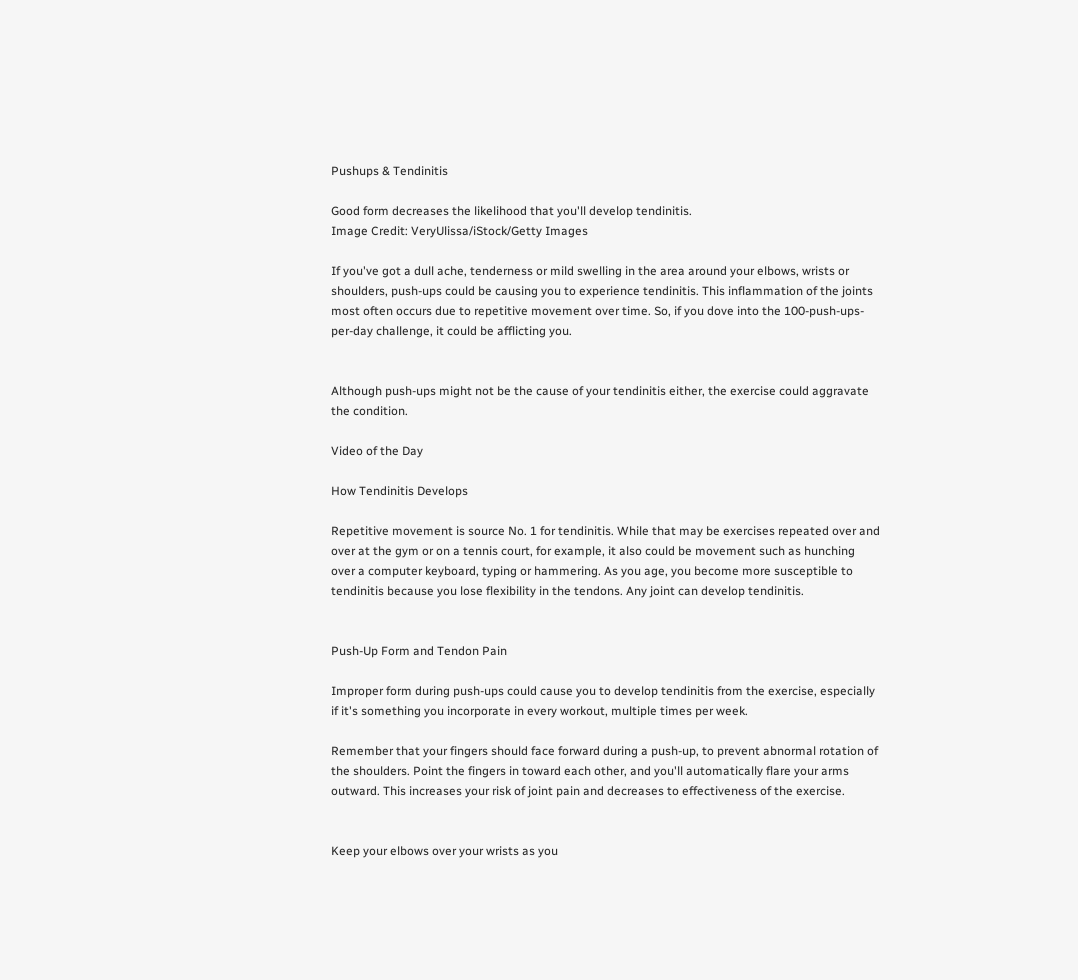Pushups & Tendinitis

Good form decreases the likelihood that you'll develop tendinitis.
Image Credit: VeryUlissa/iStock/Getty Images

If you've got a dull ache, tenderness or mild swelling in the area around your elbows, wrists or shoulders, push-ups could be causing you to experience tendinitis. This inflammation of the joints most often occurs due to repetitive movement over time. So, if you dove into the 100-push-ups-per-day challenge, it could be afflicting you.


Although push-ups might not be the cause of your tendinitis either, the exercise could aggravate the condition.

Video of the Day

How Tendinitis Develops

Repetitive movement is source No. 1 for tendinitis. While that may be exercises repeated over and over at the gym or on a tennis court, for example, it also could be movement such as hunching over a computer keyboard, typing or hammering. As you age, you become more susceptible to tendinitis because you lose flexibility in the tendons. Any joint can develop tendinitis.


Push-Up Form and Tendon Pain

Improper form during push-ups could cause you to develop tendinitis from the exercise, especially if it's something you incorporate in every workout, multiple times per week.

Remember that your fingers should face forward during a push-up, to prevent abnormal rotation of the shoulders. Point the fingers in toward each other, and you'll automatically flare your arms outward. This increases your risk of joint pain and decreases to effectiveness of the exercise.


Keep your elbows over your wrists as you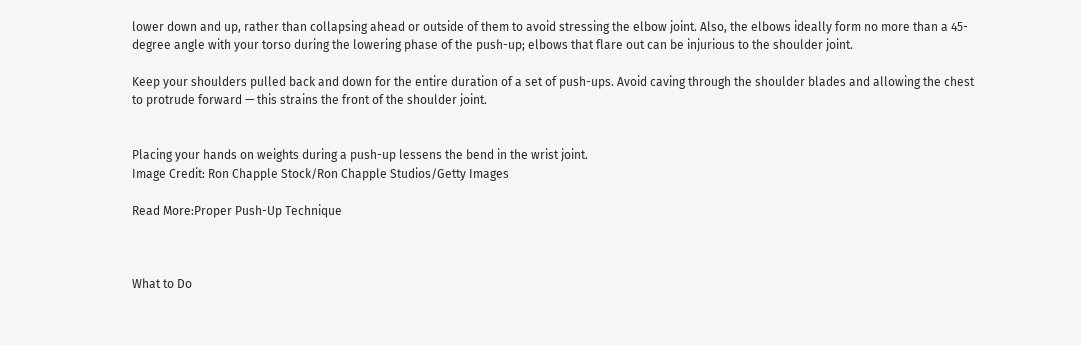lower down and up, rather than collapsing ahead or outside of them to avoid stressing the elbow joint. Also, the elbows ideally form no more than a 45-degree angle with your torso during the lowering phase of the push-up; elbows that flare out can be injurious to the shoulder joint.

Keep your shoulders pulled back and down for the entire duration of a set of push-ups. Avoid caving through the shoulder blades and allowing the chest to protrude forward — this strains the front of the shoulder joint.


Placing your hands on weights during a push-up lessens the bend in the wrist joint.
Image Credit: Ron Chapple Stock/Ron Chapple Studios/Getty Images

Read More:Proper Push-Up Technique



What to Do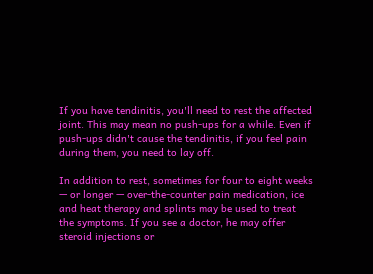If you have tendinitis, you'll need to rest the affected joint. This may mean no push-ups for a while. Even if push-ups didn't cause the tendinitis, if you feel pain during them, you need to lay off.

In addition to rest, sometimes for four to eight weeks — or longer — over-the-counter pain medication, ice and heat therapy and splints may be used to treat the symptoms. If you see a doctor, he may offer steroid injections or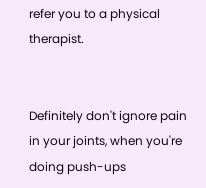refer you to a physical therapist.


Definitely don't ignore pain in your joints, when you're doing push-ups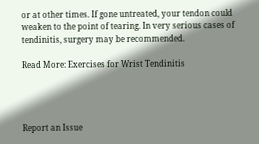or at other times. If gone untreated, your tendon could weaken to the point of tearing. In very serious cases of tendinitis, surgery may be recommended.

Read More: Exercises for Wrist Tendinitis




Report an Issue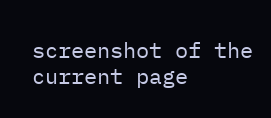screenshot of the current page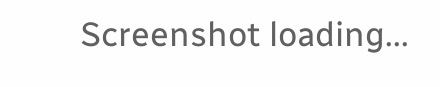Screenshot loading...